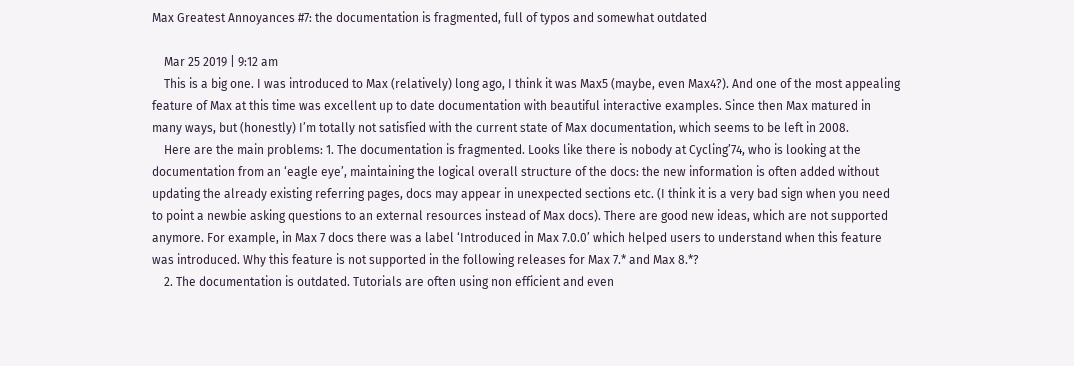Max Greatest Annoyances #7: the documentation is fragmented, full of typos and somewhat outdated

    Mar 25 2019 | 9:12 am
    This is a big one. I was introduced to Max (relatively) long ago, I think it was Max5 (maybe, even Max4?). And one of the most appealing feature of Max at this time was excellent up to date documentation with beautiful interactive examples. Since then Max matured in many ways, but (honestly) I’m totally not satisfied with the current state of Max documentation, which seems to be left in 2008.
    Here are the main problems: 1. The documentation is fragmented. Looks like there is nobody at Cycling’74, who is looking at the documentation from an ‘eagle eye’, maintaining the logical overall structure of the docs: the new information is often added without updating the already existing referring pages, docs may appear in unexpected sections etc. (I think it is a very bad sign when you need to point a newbie asking questions to an external resources instead of Max docs). There are good new ideas, which are not supported anymore. For example, in Max 7 docs there was a label ‘Introduced in Max 7.0.0’ which helped users to understand when this feature was introduced. Why this feature is not supported in the following releases for Max 7.* and Max 8.*?
    2. The documentation is outdated. Tutorials are often using non efficient and even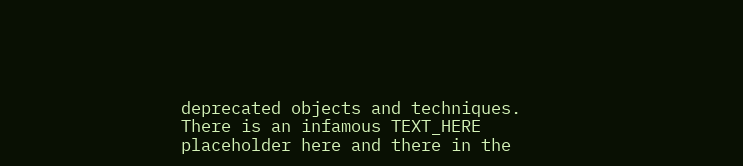deprecated objects and techniques. There is an infamous TEXT_HERE placeholder here and there in the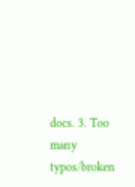docs. 3. Too many typos/broken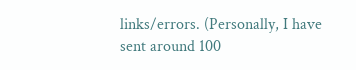links/errors. (Personally, I have sent around 100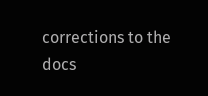corrections to the docs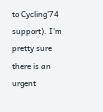to Cycling’74 support). I’m pretty sure there is an urgent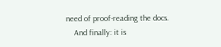need of proof-reading the docs.
    And finally: it is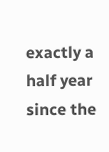exactly a half year since the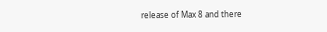release of Max 8 and there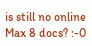is still no online Max 8 docs? :-0